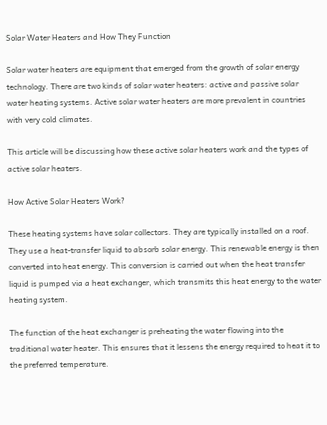Solar Water Heaters and How They Function

Solar water heaters are equipment that emerged from the growth of solar energy technology. There are two kinds of solar water heaters: active and passive solar water heating systems. Active solar water heaters are more prevalent in countries with very cold climates.

This article will be discussing how these active solar heaters work and the types of active solar heaters.

How Active Solar Heaters Work?

These heating systems have solar collectors. They are typically installed on a roof. They use a heat-transfer liquid to absorb solar energy. This renewable energy is then converted into heat energy. This conversion is carried out when the heat transfer liquid is pumped via a heat exchanger, which transmits this heat energy to the water heating system.

The function of the heat exchanger is preheating the water flowing into the traditional water heater. This ensures that it lessens the energy required to heat it to the preferred temperature.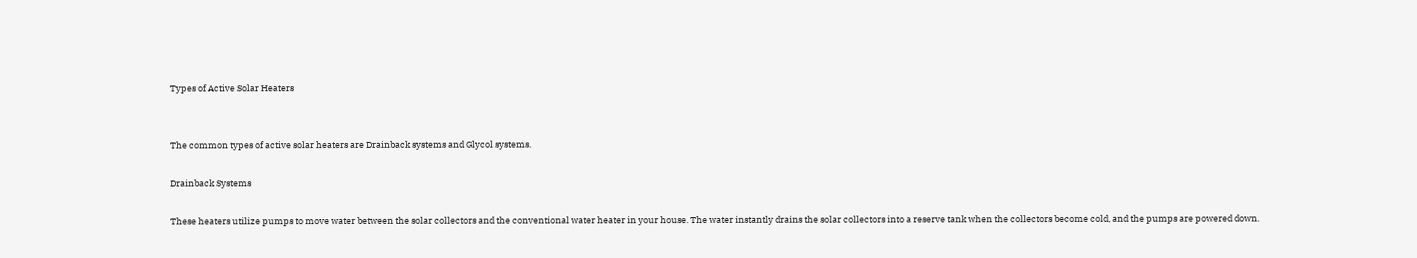Types of Active Solar Heaters


The common types of active solar heaters are Drainback systems and Glycol systems.

Drainback Systems

These heaters utilize pumps to move water between the solar collectors and the conventional water heater in your house. The water instantly drains the solar collectors into a reserve tank when the collectors become cold, and the pumps are powered down.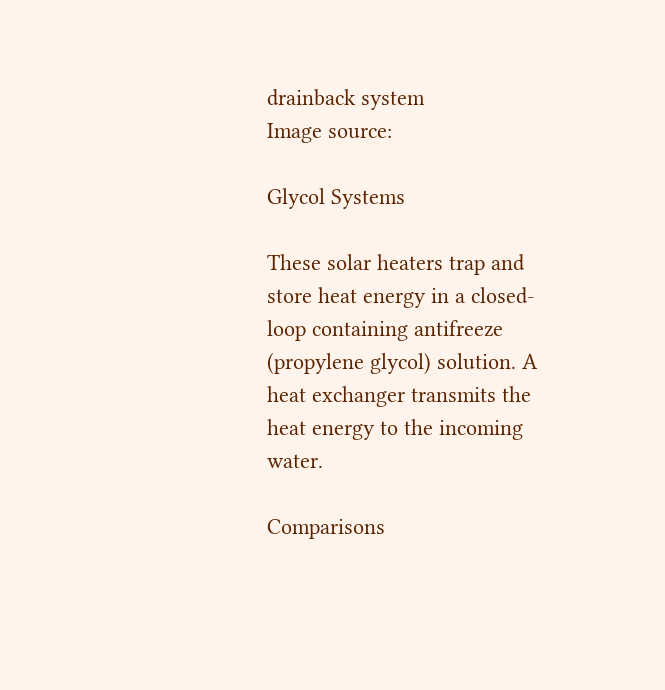drainback system
Image source:

Glycol Systems

These solar heaters trap and store heat energy in a closed-loop containing antifreeze (propylene glycol) solution. A heat exchanger transmits the heat energy to the incoming water.

Comparisons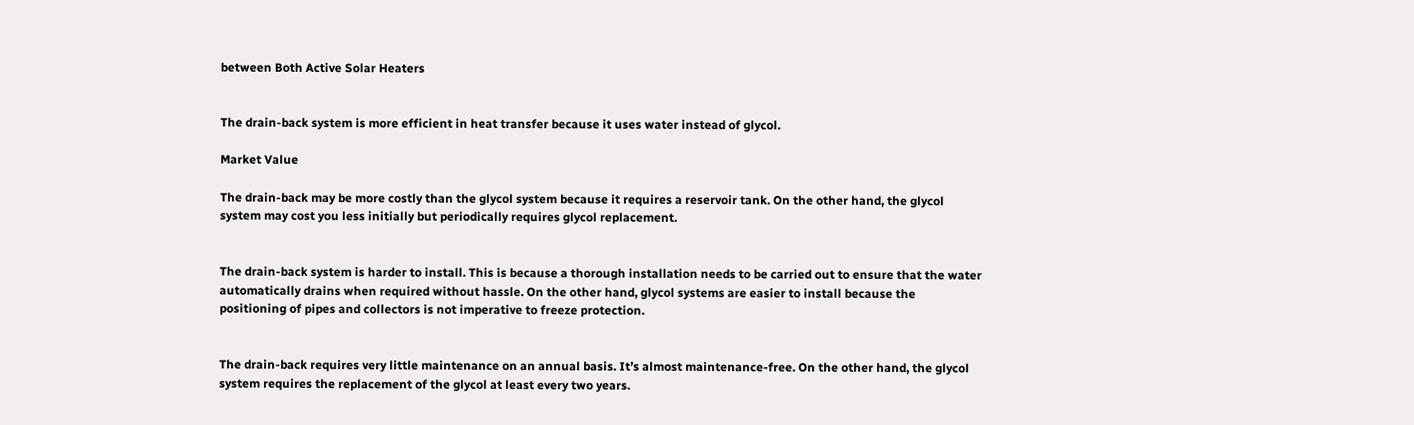between Both Active Solar Heaters


The drain-back system is more efficient in heat transfer because it uses water instead of glycol.

Market Value

The drain-back may be more costly than the glycol system because it requires a reservoir tank. On the other hand, the glycol system may cost you less initially but periodically requires glycol replacement.


The drain-back system is harder to install. This is because a thorough installation needs to be carried out to ensure that the water automatically drains when required without hassle. On the other hand, glycol systems are easier to install because the positioning of pipes and collectors is not imperative to freeze protection.


The drain-back requires very little maintenance on an annual basis. It’s almost maintenance-free. On the other hand, the glycol system requires the replacement of the glycol at least every two years.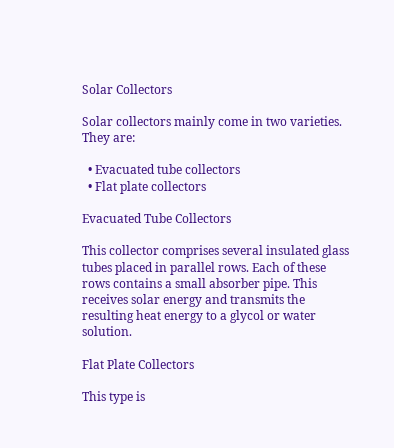Solar Collectors

Solar collectors mainly come in two varieties. They are:

  • Evacuated tube collectors
  • Flat plate collectors

Evacuated Tube Collectors

This collector comprises several insulated glass tubes placed in parallel rows. Each of these rows contains a small absorber pipe. This receives solar energy and transmits the resulting heat energy to a glycol or water solution.

Flat Plate Collectors

This type is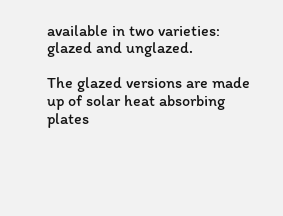available in two varieties: glazed and unglazed.

The glazed versions are made up of solar heat absorbing plates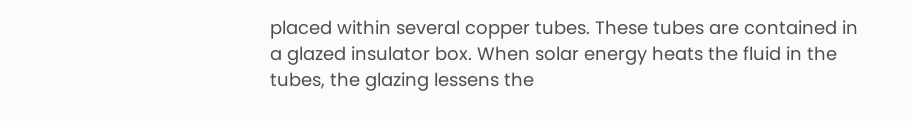placed within several copper tubes. These tubes are contained in a glazed insulator box. When solar energy heats the fluid in the tubes, the glazing lessens the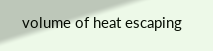volume of heat escaping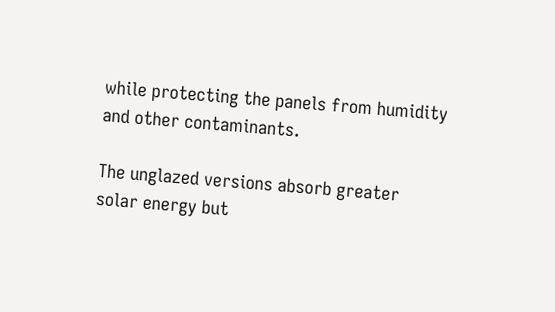while protecting the panels from humidity and other contaminants.

The unglazed versions absorb greater solar energy but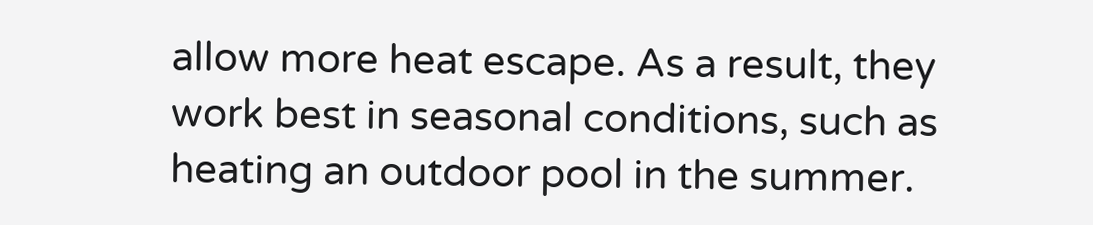allow more heat escape. As a result, they work best in seasonal conditions, such as heating an outdoor pool in the summer.